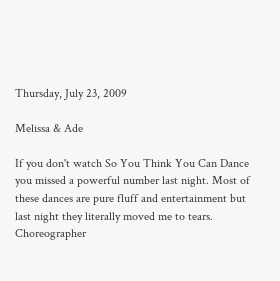Thursday, July 23, 2009

Melissa & Ade

If you don't watch So You Think You Can Dance you missed a powerful number last night. Most of these dances are pure fluff and entertainment but last night they literally moved me to tears. Choreographer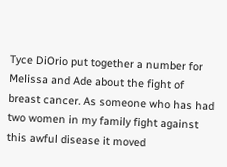Tyce DiOrio put together a number for Melissa and Ade about the fight of breast cancer. As someone who has had two women in my family fight against this awful disease it moved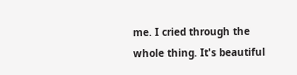me. I cried through the whole thing. It's beautiful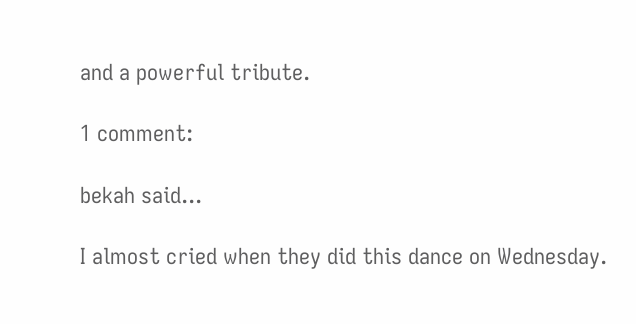and a powerful tribute.

1 comment:

bekah said...

I almost cried when they did this dance on Wednesday.